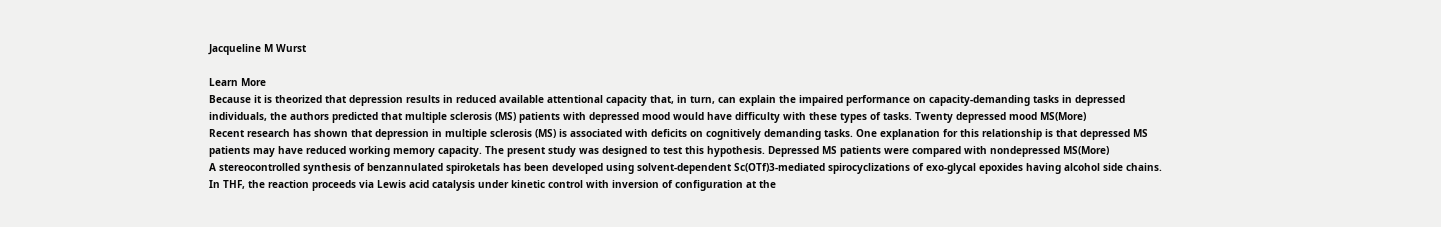Jacqueline M Wurst

Learn More
Because it is theorized that depression results in reduced available attentional capacity that, in turn, can explain the impaired performance on capacity-demanding tasks in depressed individuals, the authors predicted that multiple sclerosis (MS) patients with depressed mood would have difficulty with these types of tasks. Twenty depressed mood MS(More)
Recent research has shown that depression in multiple sclerosis (MS) is associated with deficits on cognitively demanding tasks. One explanation for this relationship is that depressed MS patients may have reduced working memory capacity. The present study was designed to test this hypothesis. Depressed MS patients were compared with nondepressed MS(More)
A stereocontrolled synthesis of benzannulated spiroketals has been developed using solvent-dependent Sc(OTf)3-mediated spirocyclizations of exo-glycal epoxides having alcohol side chains. In THF, the reaction proceeds via Lewis acid catalysis under kinetic control with inversion of configuration at the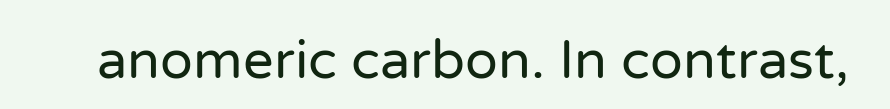anomeric carbon. In contrast,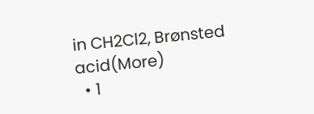in CH2Cl2, Brønsted acid(More)
  • 1